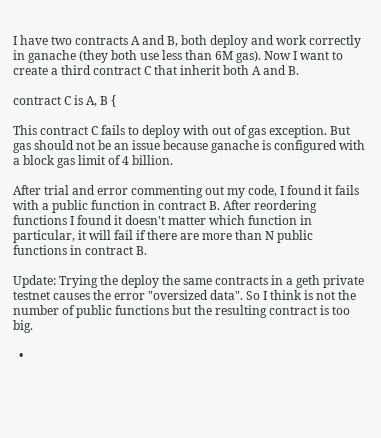I have two contracts A and B, both deploy and work correctly in ganache (they both use less than 6M gas). Now I want to create a third contract C that inherit both A and B.

contract C is A, B {

This contract C fails to deploy with out of gas exception. But gas should not be an issue because ganache is configured with a block gas limit of 4 billion.

After trial and error commenting out my code, I found it fails with a public function in contract B. After reordering functions I found it doesn't matter which function in particular, it will fail if there are more than N public functions in contract B.

Update: Trying the deploy the same contracts in a geth private testnet causes the error "oversized data". So I think is not the number of public functions but the resulting contract is too big.

  •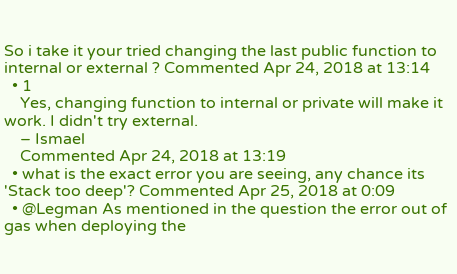So i take it your tried changing the last public function to internal or external ? Commented Apr 24, 2018 at 13:14
  • 1
    Yes, changing function to internal or private will make it work. I didn't try external.
    – Ismael
    Commented Apr 24, 2018 at 13:19
  • what is the exact error you are seeing, any chance its 'Stack too deep'? Commented Apr 25, 2018 at 0:09
  • @Legman As mentioned in the question the error out of gas when deploying the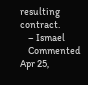resulting contract.
    – Ismael
    Commented Apr 25,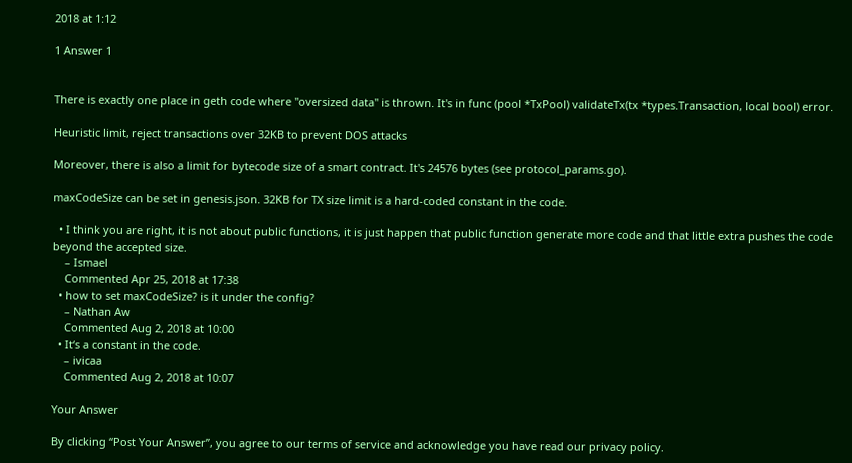2018 at 1:12

1 Answer 1


There is exactly one place in geth code where "oversized data" is thrown. It's in func (pool *TxPool) validateTx(tx *types.Transaction, local bool) error.

Heuristic limit, reject transactions over 32KB to prevent DOS attacks

Moreover, there is also a limit for bytecode size of a smart contract. It's 24576 bytes (see protocol_params.go).

maxCodeSize can be set in genesis.json. 32KB for TX size limit is a hard-coded constant in the code.

  • I think you are right, it is not about public functions, it is just happen that public function generate more code and that little extra pushes the code beyond the accepted size.
    – Ismael
    Commented Apr 25, 2018 at 17:38
  • how to set maxCodeSize? is it under the config?
    – Nathan Aw
    Commented Aug 2, 2018 at 10:00
  • It‘s a constant in the code.
    – ivicaa
    Commented Aug 2, 2018 at 10:07

Your Answer

By clicking “Post Your Answer”, you agree to our terms of service and acknowledge you have read our privacy policy.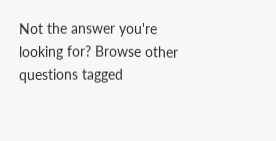Not the answer you're looking for? Browse other questions tagged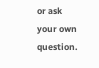or ask your own question.